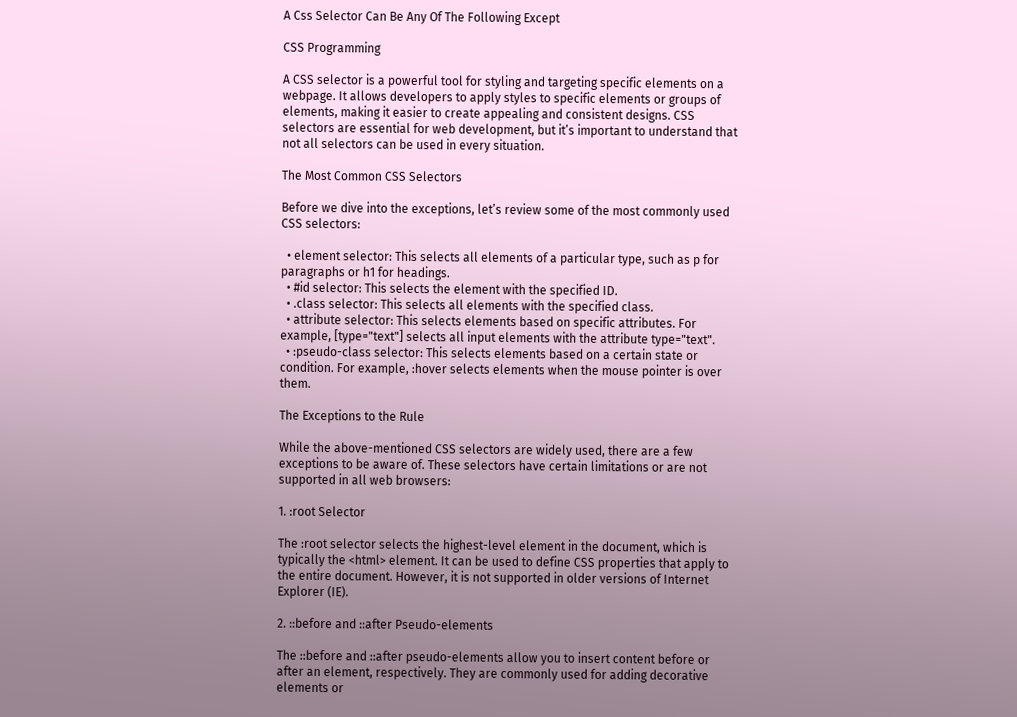A Css Selector Can Be Any Of The Following Except

CSS Programming

A CSS selector is a powerful tool for styling and targeting specific elements on a webpage. It allows developers to apply styles to specific elements or groups of elements, making it easier to create appealing and consistent designs. CSS selectors are essential for web development, but it’s important to understand that not all selectors can be used in every situation.

The Most Common CSS Selectors

Before we dive into the exceptions, let’s review some of the most commonly used CSS selectors:

  • element selector: This selects all elements of a particular type, such as p for paragraphs or h1 for headings.
  • #id selector: This selects the element with the specified ID.
  • .class selector: This selects all elements with the specified class.
  • attribute selector: This selects elements based on specific attributes. For example, [type="text"] selects all input elements with the attribute type="text".
  • :pseudo-class selector: This selects elements based on a certain state or condition. For example, :hover selects elements when the mouse pointer is over them.

The Exceptions to the Rule

While the above-mentioned CSS selectors are widely used, there are a few exceptions to be aware of. These selectors have certain limitations or are not supported in all web browsers:

1. :root Selector

The :root selector selects the highest-level element in the document, which is typically the <html> element. It can be used to define CSS properties that apply to the entire document. However, it is not supported in older versions of Internet Explorer (IE).

2. ::before and ::after Pseudo-elements

The ::before and ::after pseudo-elements allow you to insert content before or after an element, respectively. They are commonly used for adding decorative elements or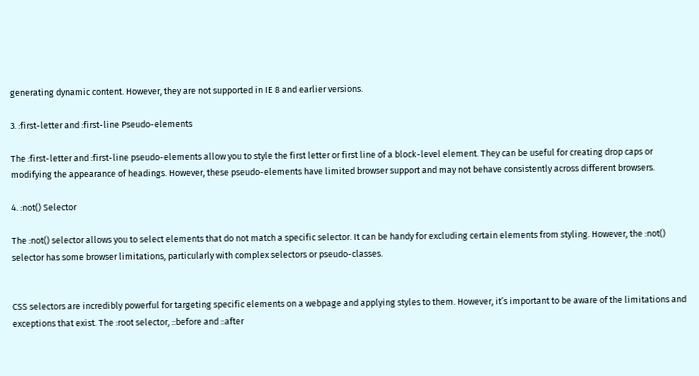generating dynamic content. However, they are not supported in IE 8 and earlier versions.

3. :first-letter and :first-line Pseudo-elements

The :first-letter and :first-line pseudo-elements allow you to style the first letter or first line of a block-level element. They can be useful for creating drop caps or modifying the appearance of headings. However, these pseudo-elements have limited browser support and may not behave consistently across different browsers.

4. :not() Selector

The :not() selector allows you to select elements that do not match a specific selector. It can be handy for excluding certain elements from styling. However, the :not() selector has some browser limitations, particularly with complex selectors or pseudo-classes.


CSS selectors are incredibly powerful for targeting specific elements on a webpage and applying styles to them. However, it’s important to be aware of the limitations and exceptions that exist. The :root selector, ::before and ::after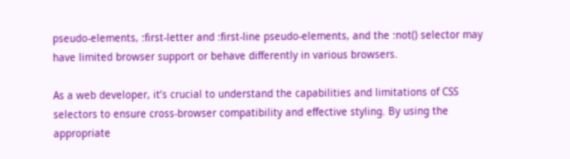pseudo-elements, :first-letter and :first-line pseudo-elements, and the :not() selector may have limited browser support or behave differently in various browsers.

As a web developer, it’s crucial to understand the capabilities and limitations of CSS selectors to ensure cross-browser compatibility and effective styling. By using the appropriate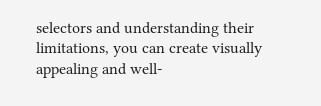selectors and understanding their limitations, you can create visually appealing and well-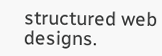structured web designs.